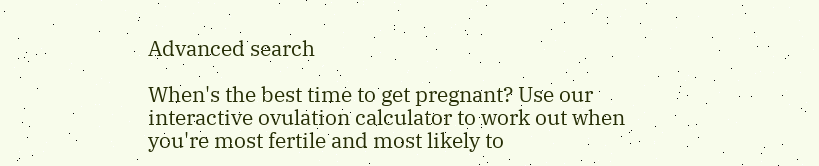Advanced search

When's the best time to get pregnant? Use our interactive ovulation calculator to work out when you're most fertile and most likely to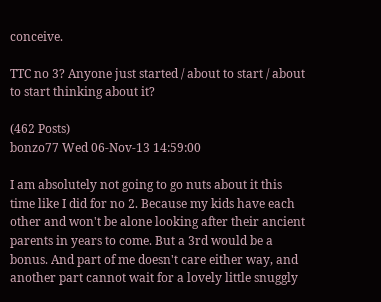conceive.

TTC no 3? Anyone just started / about to start / about to start thinking about it?

(462 Posts)
bonzo77 Wed 06-Nov-13 14:59:00

I am absolutely not going to go nuts about it this time like I did for no 2. Because my kids have each other and won't be alone looking after their ancient parents in years to come. But a 3rd would be a bonus. And part of me doesn't care either way, and another part cannot wait for a lovely little snuggly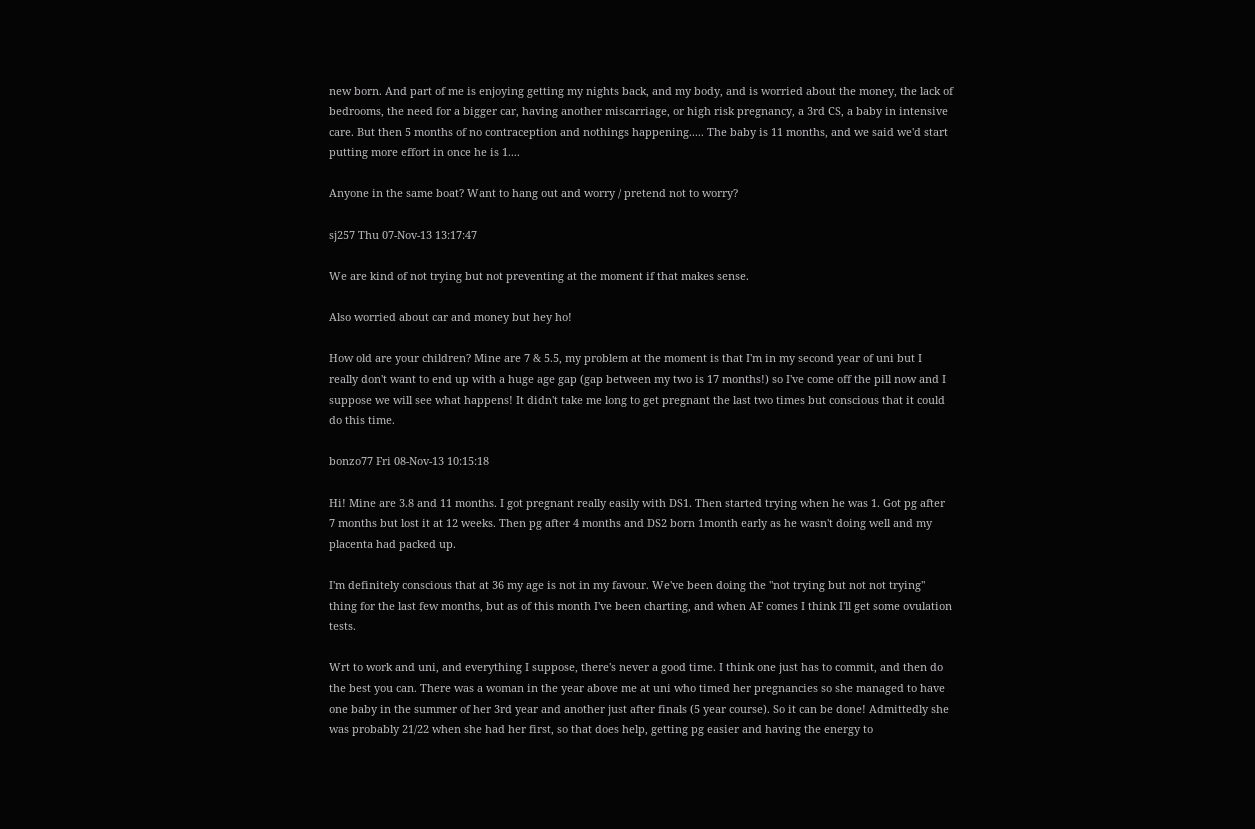new born. And part of me is enjoying getting my nights back, and my body, and is worried about the money, the lack of bedrooms, the need for a bigger car, having another miscarriage, or high risk pregnancy, a 3rd CS, a baby in intensive care. But then 5 months of no contraception and nothings happening..... The baby is 11 months, and we said we'd start putting more effort in once he is 1....

Anyone in the same boat? Want to hang out and worry / pretend not to worry?

sj257 Thu 07-Nov-13 13:17:47

We are kind of not trying but not preventing at the moment if that makes sense.

Also worried about car and money but hey ho!

How old are your children? Mine are 7 & 5.5, my problem at the moment is that I'm in my second year of uni but I really don't want to end up with a huge age gap (gap between my two is 17 months!) so I've come off the pill now and I suppose we will see what happens! It didn't take me long to get pregnant the last two times but conscious that it could do this time.

bonzo77 Fri 08-Nov-13 10:15:18

Hi! Mine are 3.8 and 11 months. I got pregnant really easily with DS1. Then started trying when he was 1. Got pg after 7 months but lost it at 12 weeks. Then pg after 4 months and DS2 born 1month early as he wasn't doing well and my placenta had packed up.

I'm definitely conscious that at 36 my age is not in my favour. We've been doing the "not trying but not not trying" thing for the last few months, but as of this month I've been charting, and when AF comes I think I'll get some ovulation tests.

Wrt to work and uni, and everything I suppose, there's never a good time. I think one just has to commit, and then do the best you can. There was a woman in the year above me at uni who timed her pregnancies so she managed to have one baby in the summer of her 3rd year and another just after finals (5 year course). So it can be done! Admittedly she was probably 21/22 when she had her first, so that does help, getting pg easier and having the energy to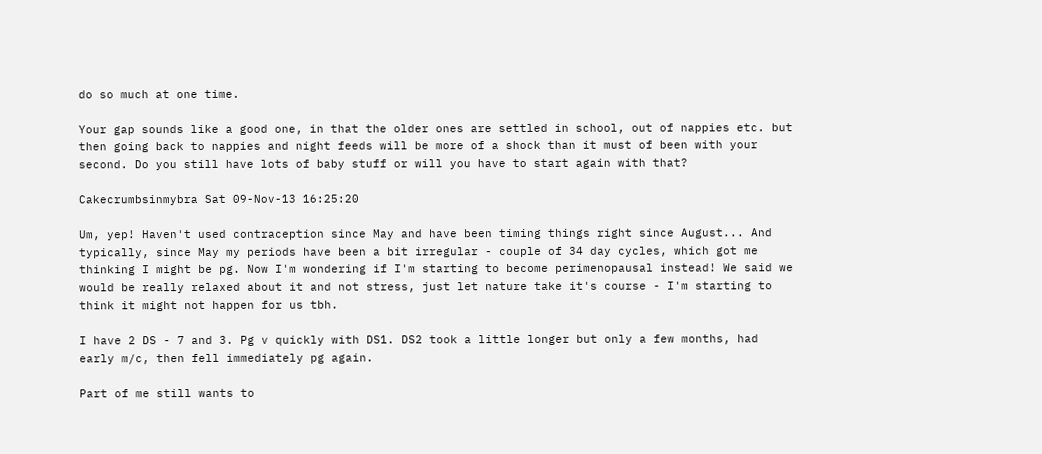do so much at one time.

Your gap sounds like a good one, in that the older ones are settled in school, out of nappies etc. but then going back to nappies and night feeds will be more of a shock than it must of been with your second. Do you still have lots of baby stuff or will you have to start again with that?

Cakecrumbsinmybra Sat 09-Nov-13 16:25:20

Um, yep! Haven't used contraception since May and have been timing things right since August... And typically, since May my periods have been a bit irregular - couple of 34 day cycles, which got me thinking I might be pg. Now I'm wondering if I'm starting to become perimenopausal instead! We said we would be really relaxed about it and not stress, just let nature take it's course - I'm starting to think it might not happen for us tbh.

I have 2 DS - 7 and 3. Pg v quickly with DS1. DS2 took a little longer but only a few months, had early m/c, then fell immediately pg again.

Part of me still wants to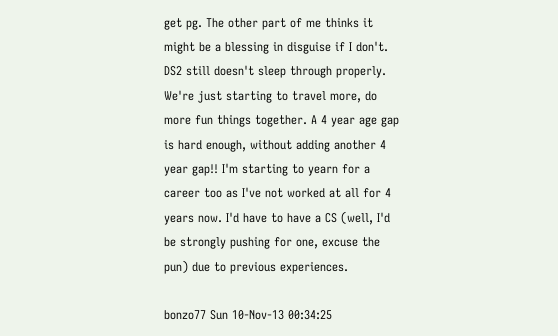get pg. The other part of me thinks it might be a blessing in disguise if I don't. DS2 still doesn't sleep through properly. We're just starting to travel more, do more fun things together. A 4 year age gap is hard enough, without adding another 4 year gap!! I'm starting to yearn for a career too as I've not worked at all for 4 years now. I'd have to have a CS (well, I'd be strongly pushing for one, excuse the pun) due to previous experiences.

bonzo77 Sun 10-Nov-13 00:34:25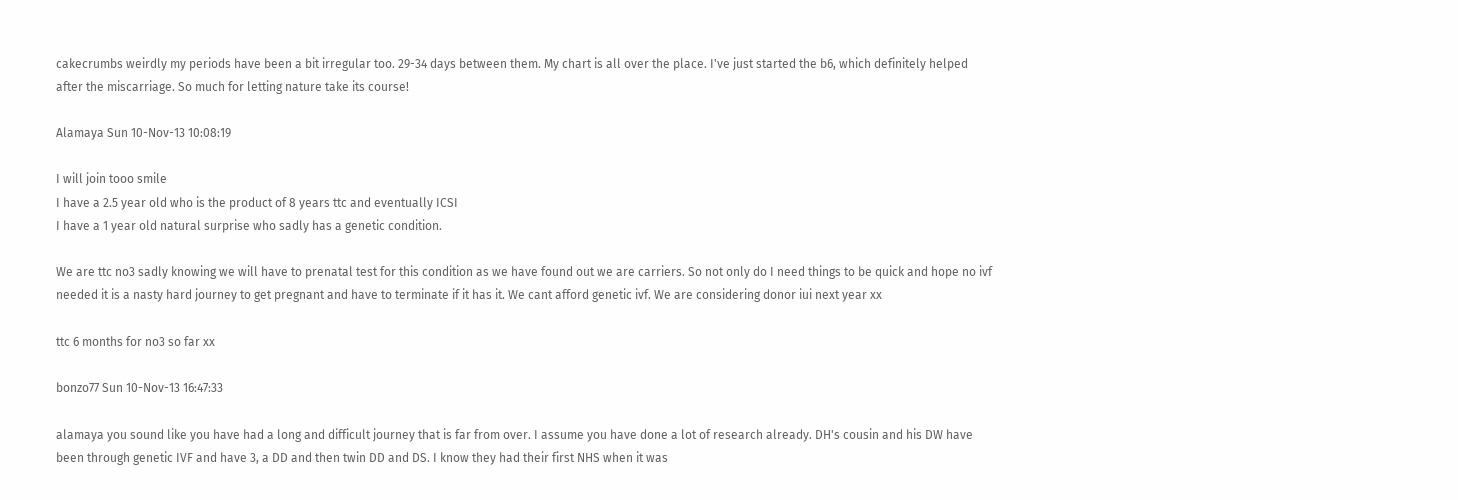cakecrumbs weirdly my periods have been a bit irregular too. 29-34 days between them. My chart is all over the place. I've just started the b6, which definitely helped after the miscarriage. So much for letting nature take its course!

Alamaya Sun 10-Nov-13 10:08:19

I will join tooo smile
I have a 2.5 year old who is the product of 8 years ttc and eventually ICSI
I have a 1 year old natural surprise who sadly has a genetic condition.

We are ttc no3 sadly knowing we will have to prenatal test for this condition as we have found out we are carriers. So not only do I need things to be quick and hope no ivf needed it is a nasty hard journey to get pregnant and have to terminate if it has it. We cant afford genetic ivf. We are considering donor iui next year xx

ttc 6 months for no3 so far xx

bonzo77 Sun 10-Nov-13 16:47:33

alamaya you sound like you have had a long and difficult journey that is far from over. I assume you have done a lot of research already. DH's cousin and his DW have been through genetic IVF and have 3, a DD and then twin DD and DS. I know they had their first NHS when it was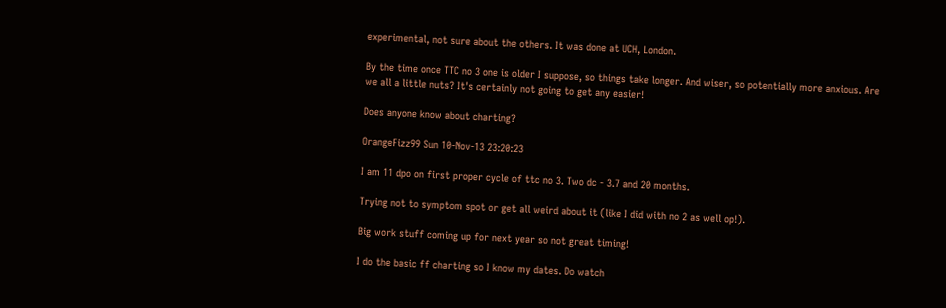experimental, not sure about the others. It was done at UCH, London.

By the time once TTC no 3 one is older I suppose, so things take longer. And wiser, so potentially more anxious. Are we all a little nuts? It's certainly not going to get any easier!

Does anyone know about charting?

OrangeFizz99 Sun 10-Nov-13 23:20:23

I am 11 dpo on first proper cycle of ttc no 3. Two dc - 3.7 and 20 months.

Trying not to symptom spot or get all weird about it (like I did with no 2 as well op!).

Big work stuff coming up for next year so not great timing!

I do the basic ff charting so I know my dates. Do watch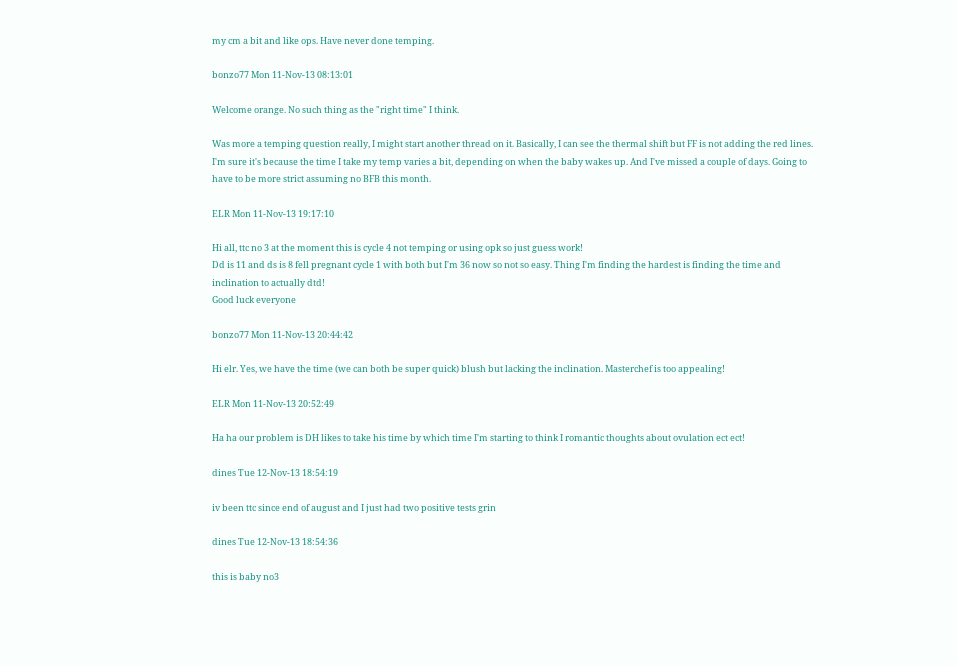my cm a bit and like ops. Have never done temping.

bonzo77 Mon 11-Nov-13 08:13:01

Welcome orange. No such thing as the "right time" I think.

Was more a temping question really, I might start another thread on it. Basically, I can see the thermal shift but FF is not adding the red lines. I'm sure it's because the time I take my temp varies a bit, depending on when the baby wakes up. And I've missed a couple of days. Going to have to be more strict assuming no BFB this month.

ELR Mon 11-Nov-13 19:17:10

Hi all, ttc no 3 at the moment this is cycle 4 not temping or using opk so just guess work!
Dd is 11 and ds is 8 fell pregnant cycle 1 with both but I'm 36 now so not so easy. Thing I'm finding the hardest is finding the time and inclination to actually dtd!
Good luck everyone

bonzo77 Mon 11-Nov-13 20:44:42

Hi elr. Yes, we have the time (we can both be super quick) blush but lacking the inclination. Masterchef is too appealing!

ELR Mon 11-Nov-13 20:52:49

Ha ha our problem is DH likes to take his time by which time I'm starting to think I romantic thoughts about ovulation ect ect!

dines Tue 12-Nov-13 18:54:19

iv been ttc since end of august and I just had two positive tests grin

dines Tue 12-Nov-13 18:54:36

this is baby no3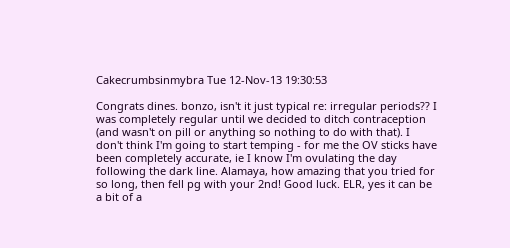Cakecrumbsinmybra Tue 12-Nov-13 19:30:53

Congrats dines. bonzo, isn't it just typical re: irregular periods?? I was completely regular until we decided to ditch contraception (and wasn't on pill or anything so nothing to do with that). I don't think I'm going to start temping - for me the OV sticks have been completely accurate, ie I know I'm ovulating the day following the dark line. Alamaya, how amazing that you tried for so long, then fell pg with your 2nd! Good luck. ELR, yes it can be a bit of a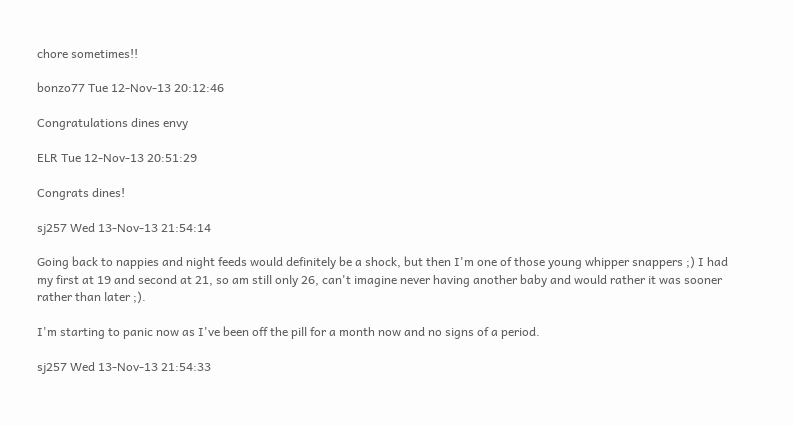chore sometimes!!

bonzo77 Tue 12-Nov-13 20:12:46

Congratulations dines envy

ELR Tue 12-Nov-13 20:51:29

Congrats dines!

sj257 Wed 13-Nov-13 21:54:14

Going back to nappies and night feeds would definitely be a shock, but then I'm one of those young whipper snappers ;) I had my first at 19 and second at 21, so am still only 26, can't imagine never having another baby and would rather it was sooner rather than later ;).

I'm starting to panic now as I've been off the pill for a month now and no signs of a period.

sj257 Wed 13-Nov-13 21:54:33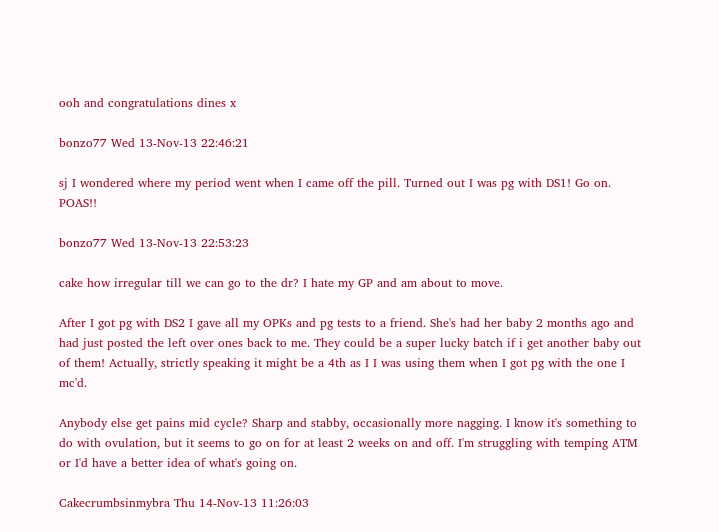ooh and congratulations dines x

bonzo77 Wed 13-Nov-13 22:46:21

sj I wondered where my period went when I came off the pill. Turned out I was pg with DS1! Go on. POAS!!

bonzo77 Wed 13-Nov-13 22:53:23

cake how irregular till we can go to the dr? I hate my GP and am about to move.

After I got pg with DS2 I gave all my OPKs and pg tests to a friend. She's had her baby 2 months ago and had just posted the left over ones back to me. They could be a super lucky batch if i get another baby out of them! Actually, strictly speaking it might be a 4th as I I was using them when I got pg with the one I mc'd.

Anybody else get pains mid cycle? Sharp and stabby, occasionally more nagging. I know it's something to do with ovulation, but it seems to go on for at least 2 weeks on and off. I'm struggling with temping ATM or I'd have a better idea of what's going on.

Cakecrumbsinmybra Thu 14-Nov-13 11:26:03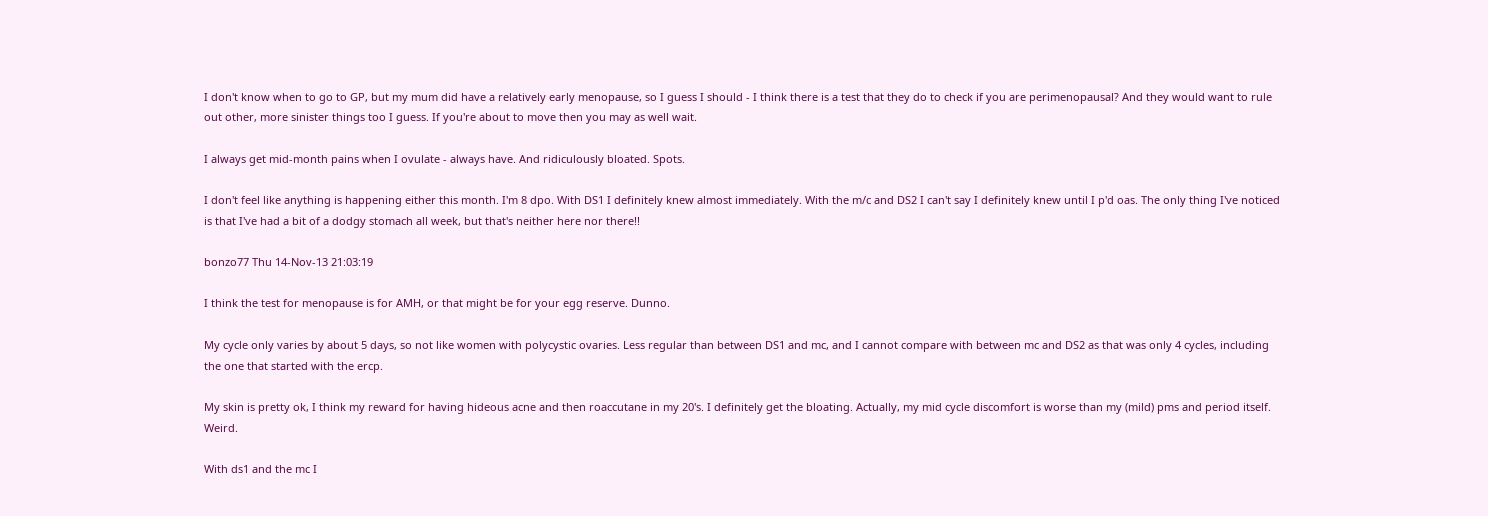I don't know when to go to GP, but my mum did have a relatively early menopause, so I guess I should - I think there is a test that they do to check if you are perimenopausal? And they would want to rule out other, more sinister things too I guess. If you're about to move then you may as well wait.

I always get mid-month pains when I ovulate - always have. And ridiculously bloated. Spots.

I don't feel like anything is happening either this month. I'm 8 dpo. With DS1 I definitely knew almost immediately. With the m/c and DS2 I can't say I definitely knew until I p'd oas. The only thing I've noticed is that I've had a bit of a dodgy stomach all week, but that's neither here nor there!!

bonzo77 Thu 14-Nov-13 21:03:19

I think the test for menopause is for AMH, or that might be for your egg reserve. Dunno.

My cycle only varies by about 5 days, so not like women with polycystic ovaries. Less regular than between DS1 and mc, and I cannot compare with between mc and DS2 as that was only 4 cycles, including the one that started with the ercp.

My skin is pretty ok, I think my reward for having hideous acne and then roaccutane in my 20's. I definitely get the bloating. Actually, my mid cycle discomfort is worse than my (mild) pms and period itself. Weird.

With ds1 and the mc I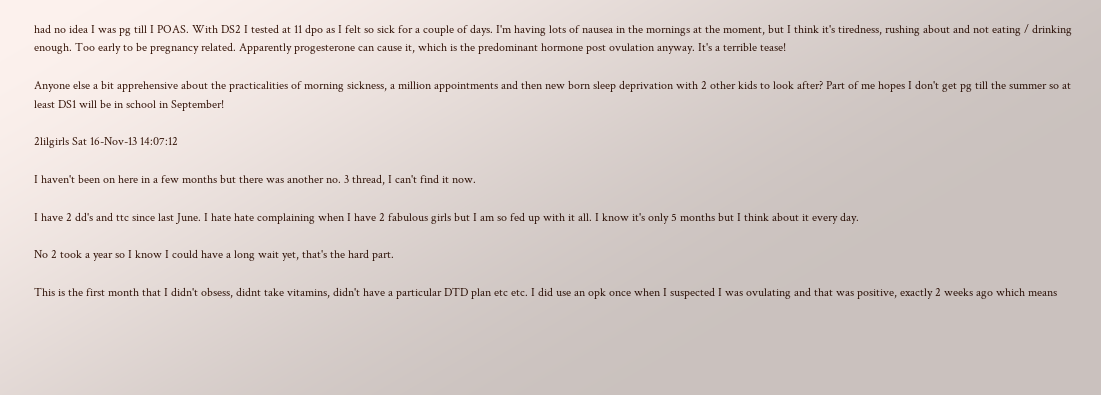had no idea I was pg till I POAS. With DS2 I tested at 11 dpo as I felt so sick for a couple of days. I'm having lots of nausea in the mornings at the moment, but I think it's tiredness, rushing about and not eating / drinking enough. Too early to be pregnancy related. Apparently progesterone can cause it, which is the predominant hormone post ovulation anyway. It's a terrible tease!

Anyone else a bit apprehensive about the practicalities of morning sickness, a million appointments and then new born sleep deprivation with 2 other kids to look after? Part of me hopes I don't get pg till the summer so at least DS1 will be in school in September!

2lilgirls Sat 16-Nov-13 14:07:12

I haven't been on here in a few months but there was another no. 3 thread, I can't find it now.

I have 2 dd's and ttc since last June. I hate hate complaining when I have 2 fabulous girls but I am so fed up with it all. I know it's only 5 months but I think about it every day.

No 2 took a year so I know I could have a long wait yet, that's the hard part.

This is the first month that I didn't obsess, didnt take vitamins, didn't have a particular DTD plan etc etc. I did use an opk once when I suspected I was ovulating and that was positive, exactly 2 weeks ago which means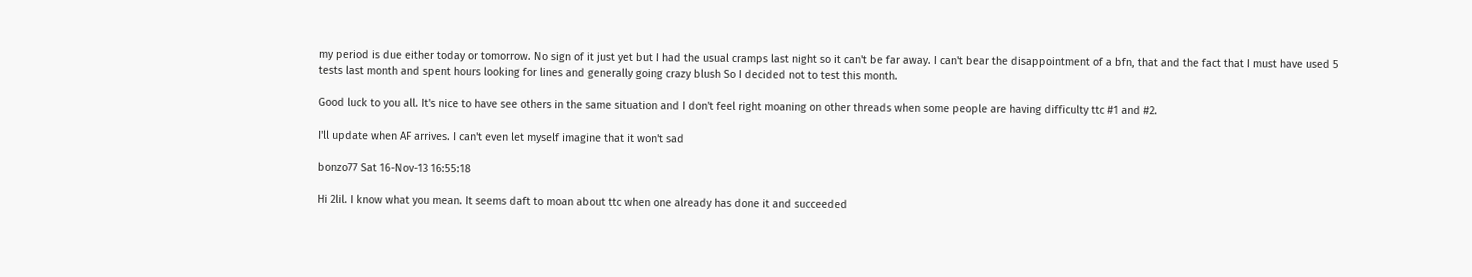my period is due either today or tomorrow. No sign of it just yet but I had the usual cramps last night so it can't be far away. I can't bear the disappointment of a bfn, that and the fact that I must have used 5 tests last month and spent hours looking for lines and generally going crazy blush So I decided not to test this month.

Good luck to you all. It's nice to have see others in the same situation and I don't feel right moaning on other threads when some people are having difficulty ttc #1 and #2.

I'll update when AF arrives. I can't even let myself imagine that it won't sad

bonzo77 Sat 16-Nov-13 16:55:18

Hi 2lil. I know what you mean. It seems daft to moan about ttc when one already has done it and succeeded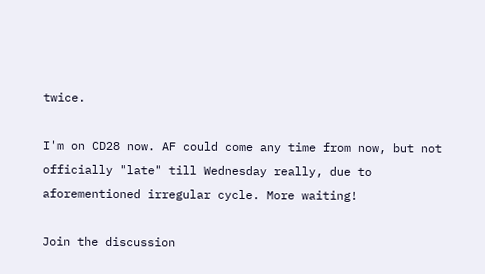twice.

I'm on CD28 now. AF could come any time from now, but not officially "late" till Wednesday really, due to aforementioned irregular cycle. More waiting!

Join the discussion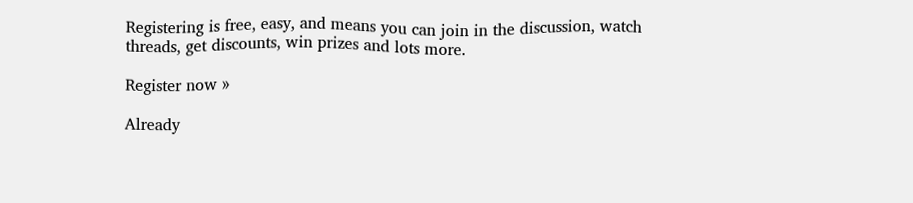Registering is free, easy, and means you can join in the discussion, watch threads, get discounts, win prizes and lots more.

Register now »

Already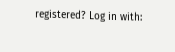registered? Log in with: